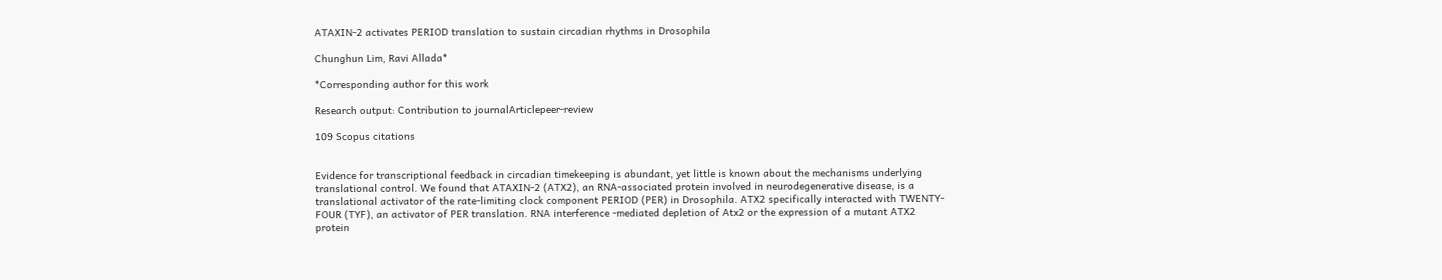ATAXIN-2 activates PERIOD translation to sustain circadian rhythms in Drosophila

Chunghun Lim, Ravi Allada*

*Corresponding author for this work

Research output: Contribution to journalArticlepeer-review

109 Scopus citations


Evidence for transcriptional feedback in circadian timekeeping is abundant, yet little is known about the mechanisms underlying translational control. We found that ATAXIN-2 (ATX2), an RNA-associated protein involved in neurodegenerative disease, is a translational activator of the rate-limiting clock component PERIOD (PER) in Drosophila. ATX2 specifically interacted with TWENTY-FOUR (TYF), an activator of PER translation. RNA interference -mediated depletion of Atx2 or the expression of a mutant ATX2 protein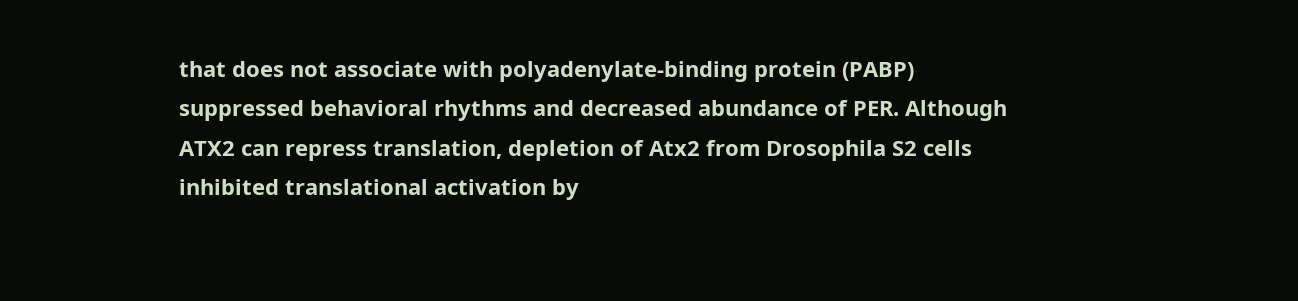that does not associate with polyadenylate-binding protein (PABP) suppressed behavioral rhythms and decreased abundance of PER. Although ATX2 can repress translation, depletion of Atx2 from Drosophila S2 cells inhibited translational activation by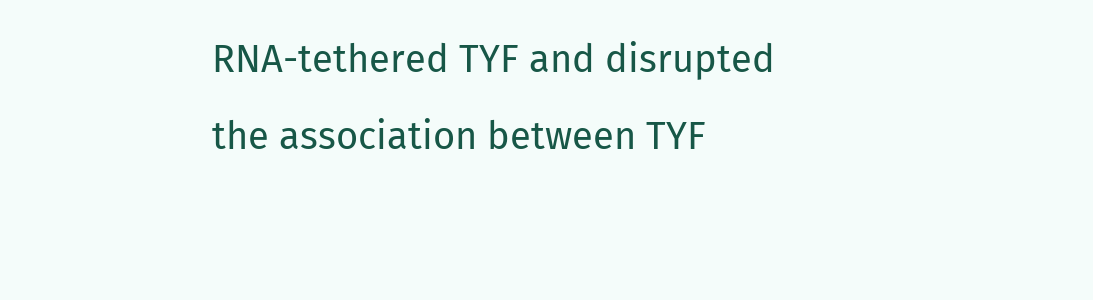RNA-tethered TYF and disrupted the association between TYF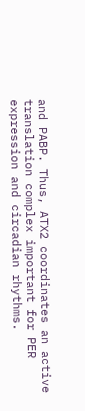and PABP. Thus, ATX2 coordinates an active translation complex important for PER expression and circadian rhythms.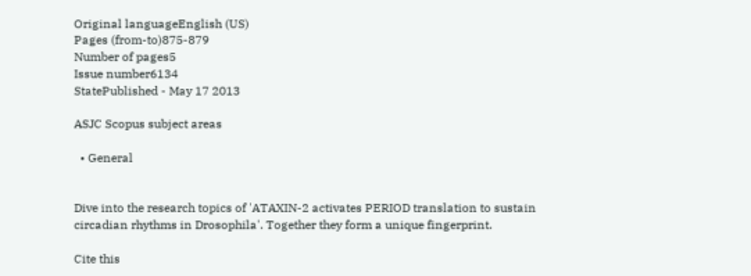Original languageEnglish (US)
Pages (from-to)875-879
Number of pages5
Issue number6134
StatePublished - May 17 2013

ASJC Scopus subject areas

  • General


Dive into the research topics of 'ATAXIN-2 activates PERIOD translation to sustain circadian rhythms in Drosophila'. Together they form a unique fingerprint.

Cite this